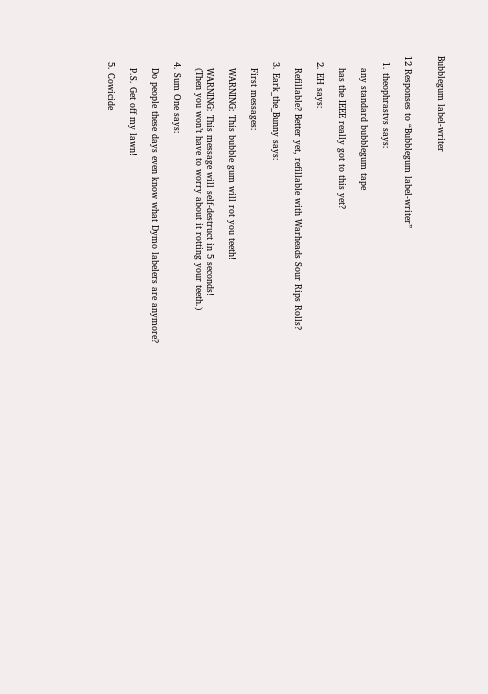Bubblegum label-writer


12 Responses to “Bubblegum label-writer”

  1. theophrastvs says:

    any standard bubblegum tape

    has the IEEE really got to this yet?

  2. EH says:

    Refillable? Better yet, refillable with Warheads Sour Rips Rolls?

  3. Eark_the_Bunny says:

    First messages:

    WARNING: This bubble gum will rot you teeth!

    WARNING: This message will self-destruct in 5 seconds!
    (Then you won’t have to worry about it rotting your teeth.)

  4. Sum One says:

    Do people these days even know what Dymo labelers are anymore?

    P.S. Get off my lawn!

  5. Cowicide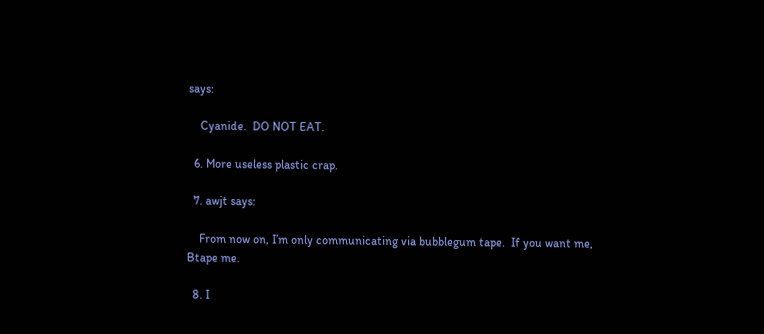says:

    Cyanide.  DO NOT EAT.

  6. More useless plastic crap.

  7. awjt says:

    From now on, I’m only communicating via bubblegum tape.  If you want me, Btape me.

  8. I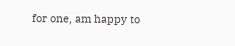for one, am happy to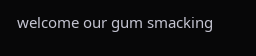welcome our gum smacking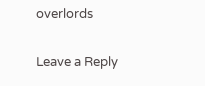overlords

Leave a Reply